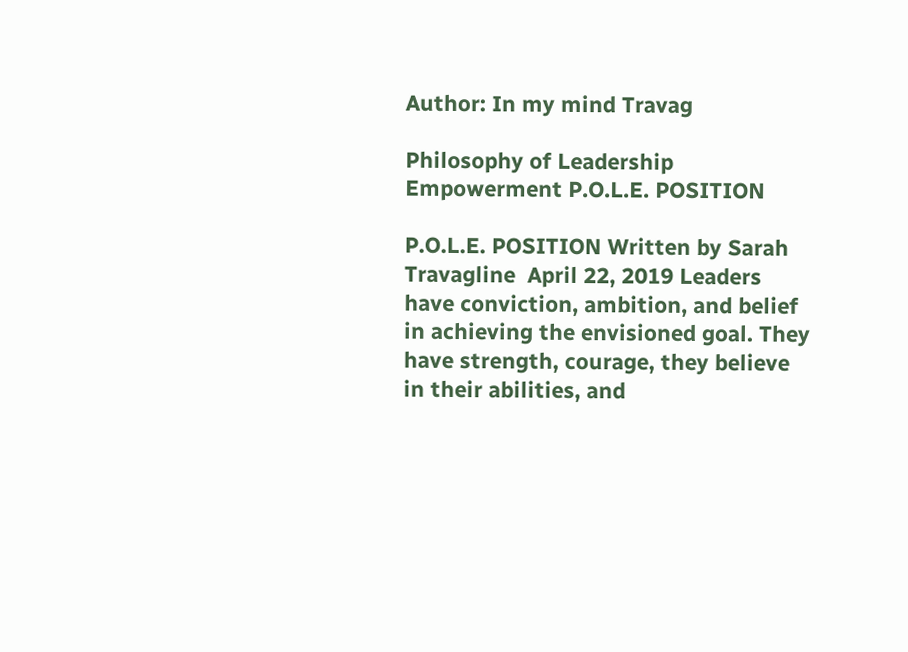Author: In my mind Travag

Philosophy of Leadership Empowerment P.O.L.E. POSITION

P.O.L.E. POSITION Written by Sarah Travagline  April 22, 2019 Leaders have conviction, ambition, and belief in achieving the envisioned goal. They have strength, courage, they believe in their abilities, and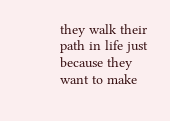they walk their path in life just because they want to make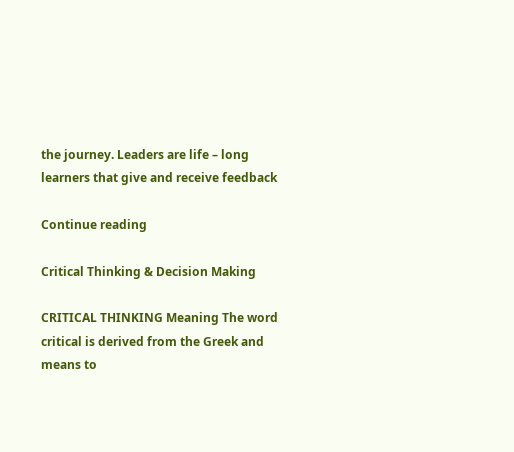the journey. Leaders are life – long learners that give and receive feedback

Continue reading

Critical Thinking & Decision Making

CRITICAL THINKING Meaning The word critical is derived from the Greek and means to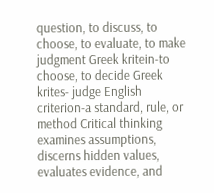question, to discuss, to choose, to evaluate, to make judgment Greek kritein-to choose, to decide Greek krites- judge English criterion-a standard, rule, or method Critical thinking examines assumptions, discerns hidden values, evaluates evidence, and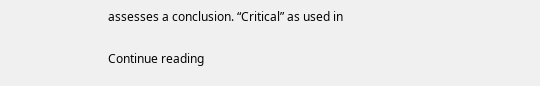assesses a conclusion. “Critical” as used in

Continue reading